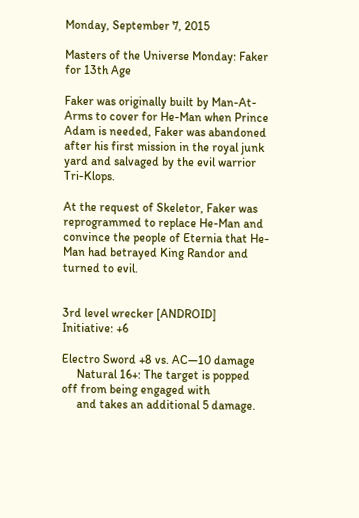Monday, September 7, 2015

Masters of the Universe Monday: Faker for 13th Age

Faker was originally built by Man-At-Arms to cover for He-Man when Prince Adam is needed, Faker was abandoned after his first mission in the royal junk yard and salvaged by the evil warrior Tri-Klops.

At the request of Skeletor, Faker was reprogrammed to replace He-Man and convince the people of Eternia that He-Man had betrayed King Randor and turned to evil.


3rd level wrecker [ANDROID]
Initiative: +6

Electro Sword +8 vs. AC—10 damage
     Natural 16+: The target is popped off from being engaged with
     and takes an additional 5 damage.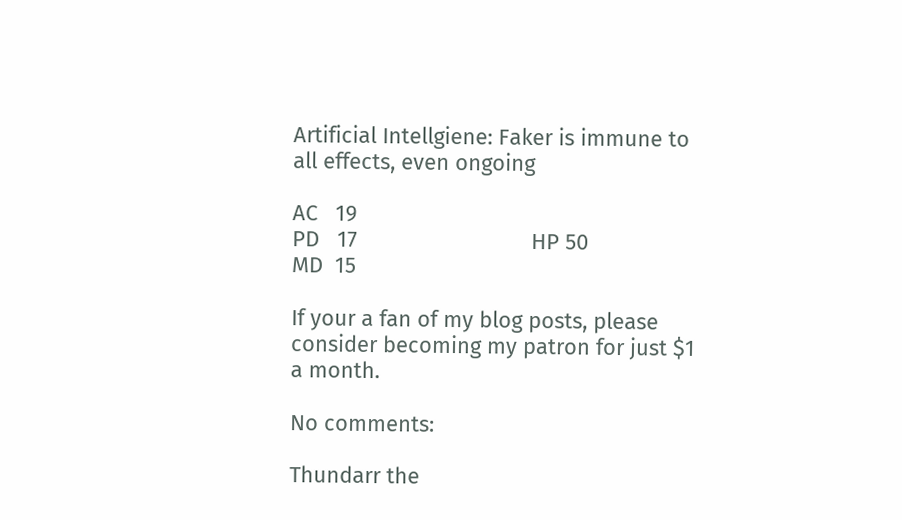Artificial Intellgiene: Faker is immune to all effects, even ongoing

AC   19
PD   17                             HP 50
MD  15

If your a fan of my blog posts, please consider becoming my patron for just $1 a month.

No comments:

Thundarr the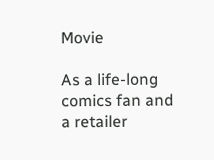Movie

As a life-long comics fan and a retailer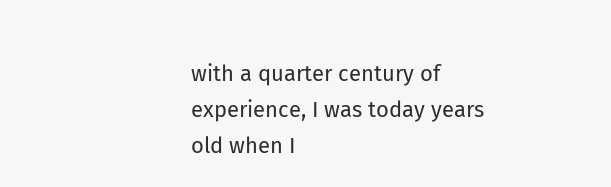with a quarter century of experience, I was today years old when I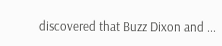discovered that Buzz Dixon and ...